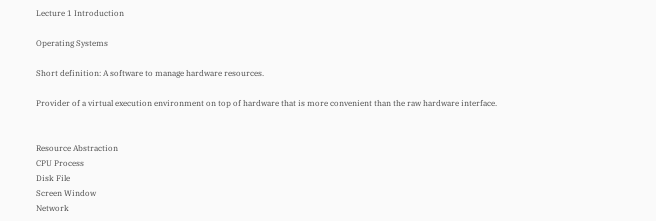Lecture 1 Introduction

Operating Systems

Short definition: A software to manage hardware resources.

Provider of a virtual execution environment on top of hardware that is more convenient than the raw hardware interface.


Resource Abstraction
CPU Process
Disk File
Screen Window
Network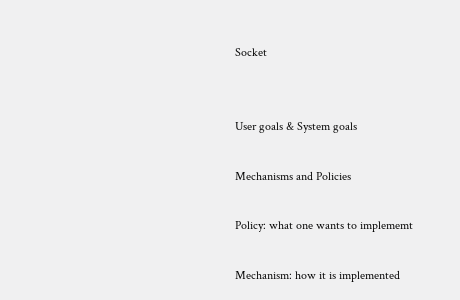Socket


User goals & System goals

Mechanisms and Policies

Policy: what one wants to implememt

Mechanism: how it is implemented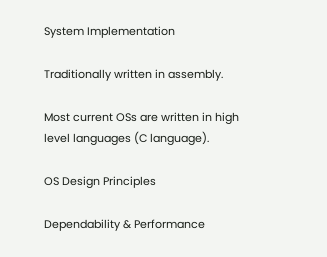System Implementation

Traditionally written in assembly.

Most current OSs are written in high level languages (C language).

OS Design Principles

Dependability & Performance